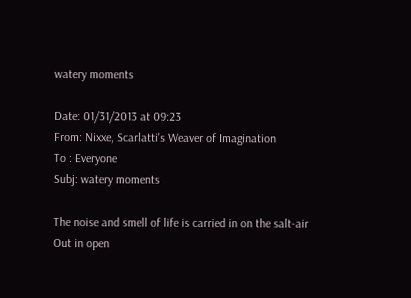watery moments

Date: 01/31/2013 at 09:23
From: Nixxe, Scarlatti's Weaver of Imagination
To : Everyone
Subj: watery moments

The noise and smell of life is carried in on the salt-air
Out in open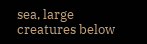sea, large creatures below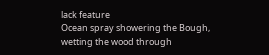lack feature
Ocean spray showering the Bough, wetting the wood through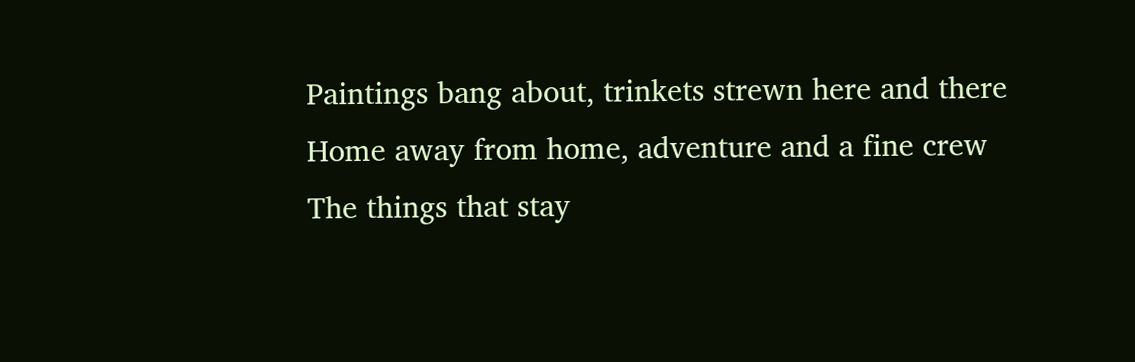Paintings bang about, trinkets strewn here and there
Home away from home, adventure and a fine crew
The things that stay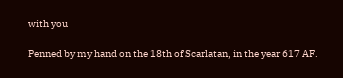with you

Penned by my hand on the 18th of Scarlatan, in the year 617 AF.